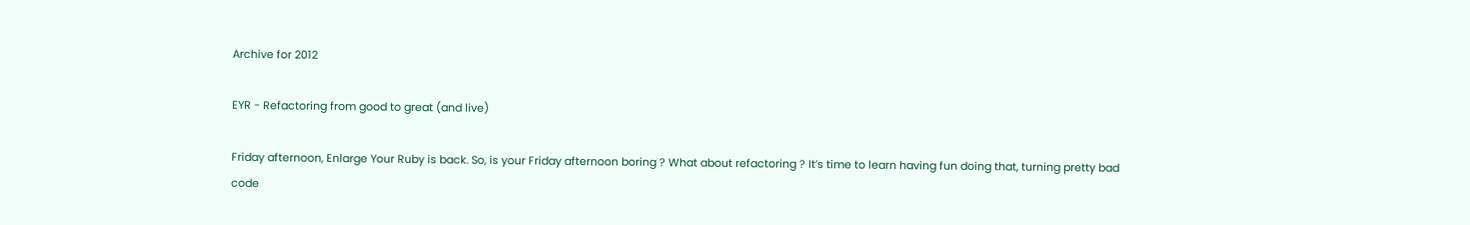Archive for 2012

EYR - Refactoring from good to great (and live)

Friday afternoon, Enlarge Your Ruby is back. So, is your Friday afternoon boring ? What about refactoring ? It’s time to learn having fun doing that, turning pretty bad code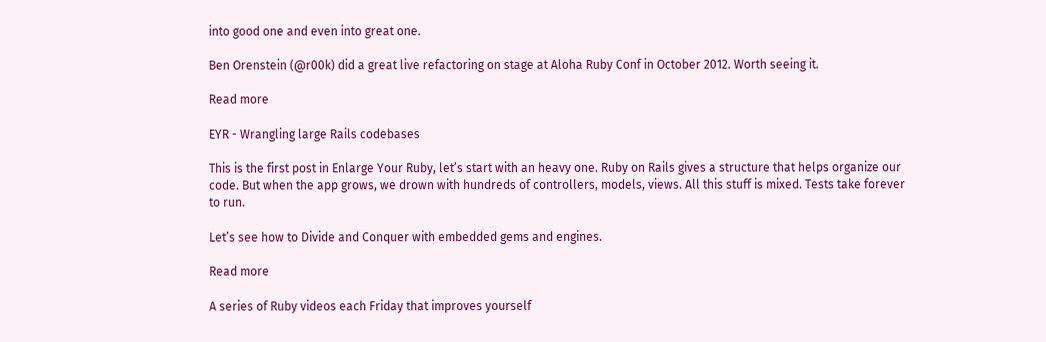into good one and even into great one.

Ben Orenstein (@r00k) did a great live refactoring on stage at Aloha Ruby Conf in October 2012. Worth seeing it.

Read more

EYR - Wrangling large Rails codebases

This is the first post in Enlarge Your Ruby, let’s start with an heavy one. Ruby on Rails gives a structure that helps organize our code. But when the app grows, we drown with hundreds of controllers, models, views. All this stuff is mixed. Tests take forever to run.

Let’s see how to Divide and Conquer with embedded gems and engines.

Read more

A series of Ruby videos each Friday that improves yourself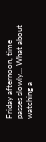Friday afternoon, time passes slowly… What about watching a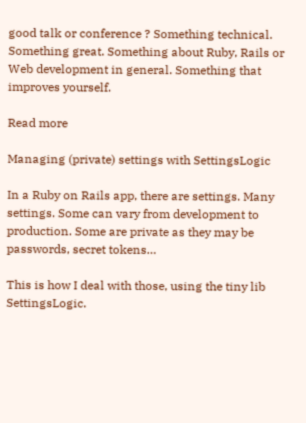good talk or conference ? Something technical. Something great. Something about Ruby, Rails or Web development in general. Something that improves yourself.

Read more

Managing (private) settings with SettingsLogic

In a Ruby on Rails app, there are settings. Many settings. Some can vary from development to production. Some are private as they may be passwords, secret tokens…

This is how I deal with those, using the tiny lib SettingsLogic.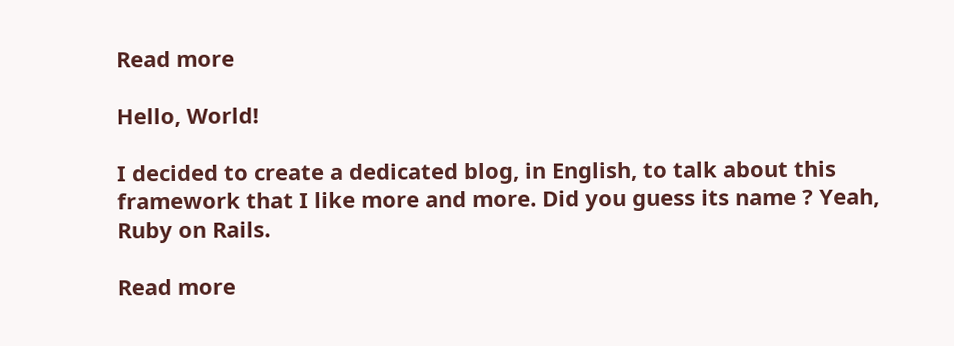Read more

Hello, World!

I decided to create a dedicated blog, in English, to talk about this framework that I like more and more. Did you guess its name ? Yeah, Ruby on Rails.

Read more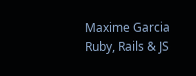Maxime Garcia
Ruby, Rails & JS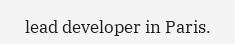lead developer in Paris.